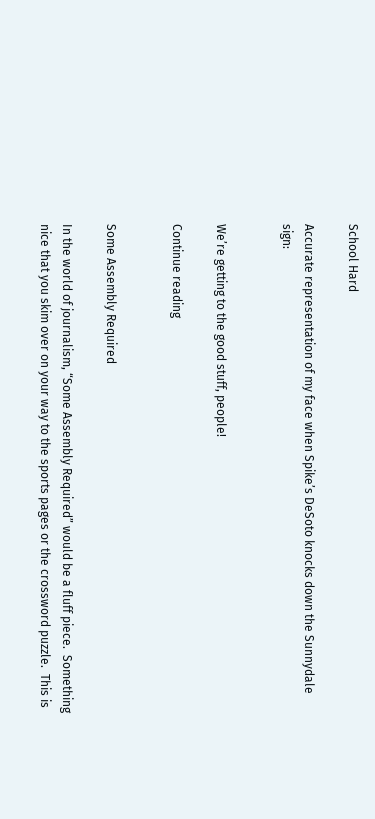School Hard

Accurate representation of my face when Spike’s DeSoto knocks down the Sunnydale sign:


We’re getting to the good stuff, people!

Continue reading


Some Assembly Required

In the world of journalism, “Some Assembly Required” would be a fluff piece.  Something nice that you skim over on your way to the sports pages or the crossword puzzle.  This is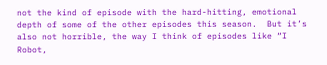not the kind of episode with the hard-hitting, emotional depth of some of the other episodes this season.  But it’s also not horrible, the way I think of episodes like “I Robot,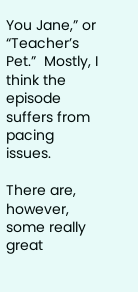You Jane,” or “Teacher’s Pet.”  Mostly, I think the episode suffers from pacing issues.

There are, however, some really great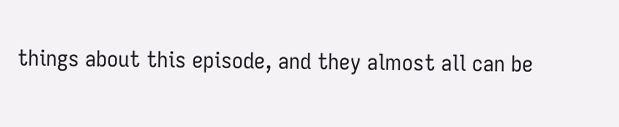things about this episode, and they almost all can be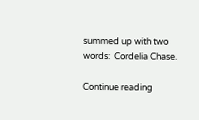summed up with two words:  Cordelia Chase.

Continue reading